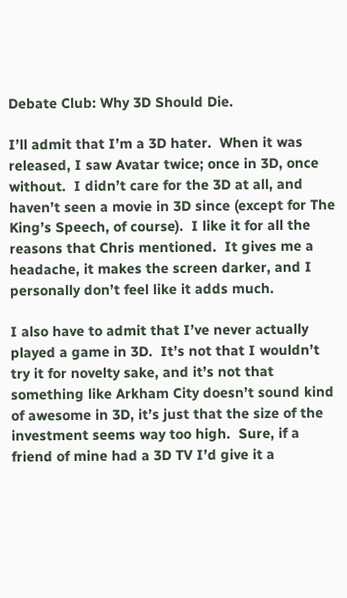Debate Club: Why 3D Should Die.

I’ll admit that I’m a 3D hater.  When it was released, I saw Avatar twice; once in 3D, once without.  I didn’t care for the 3D at all, and haven’t seen a movie in 3D since (except for The King’s Speech, of course).  I like it for all the reasons that Chris mentioned.  It gives me a headache, it makes the screen darker, and I personally don’t feel like it adds much.

I also have to admit that I’ve never actually played a game in 3D.  It’s not that I wouldn’t try it for novelty sake, and it’s not that something like Arkham City doesn’t sound kind of awesome in 3D, it’s just that the size of the investment seems way too high.  Sure, if a friend of mine had a 3D TV I’d give it a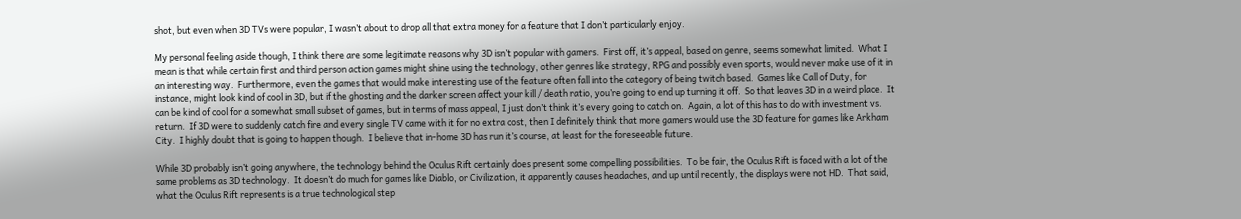shot, but even when 3D TVs were popular, I wasn’t about to drop all that extra money for a feature that I don’t particularly enjoy.

My personal feeling aside though, I think there are some legitimate reasons why 3D isn’t popular with gamers.  First off, it’s appeal, based on genre, seems somewhat limited.  What I mean is that while certain first and third person action games might shine using the technology, other genres like strategy, RPG and possibly even sports, would never make use of it in an interesting way.  Furthermore, even the games that would make interesting use of the feature often fall into the category of being twitch based.  Games like Call of Duty, for instance, might look kind of cool in 3D, but if the ghosting and the darker screen affect your kill / death ratio, you’re going to end up turning it off.  So that leaves 3D in a weird place.  It can be kind of cool for a somewhat small subset of games, but in terms of mass appeal, I just don’t think it’s every going to catch on.  Again, a lot of this has to do with investment vs. return.  If 3D were to suddenly catch fire and every single TV came with it for no extra cost, then I definitely think that more gamers would use the 3D feature for games like Arkham City.  I highly doubt that is going to happen though.  I believe that in-home 3D has run it’s course, at least for the foreseeable future.

While 3D probably isn’t going anywhere, the technology behind the Oculus Rift certainly does present some compelling possibilities.  To be fair, the Oculus Rift is faced with a lot of the same problems as 3D technology.  It doesn’t do much for games like Diablo, or Civilization, it apparently causes headaches, and up until recently, the displays were not HD.  That said, what the Oculus Rift represents is a true technological step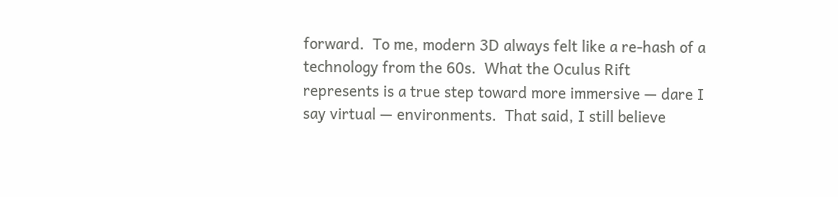forward.  To me, modern 3D always felt like a re-hash of a technology from the 60s.  What the Oculus Rift represents is a true step toward more immersive — dare I say virtual — environments.  That said, I still believe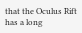that the Oculus Rift has a long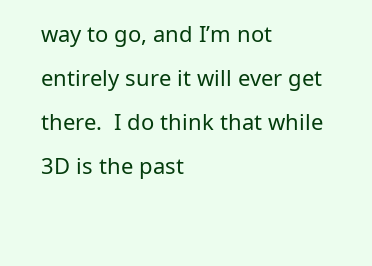way to go, and I’m not entirely sure it will ever get there.  I do think that while 3D is the past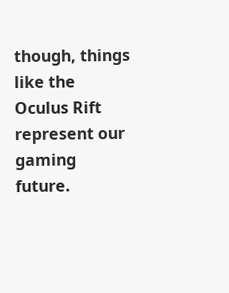though, things like the Oculus Rift represent our gaming future.